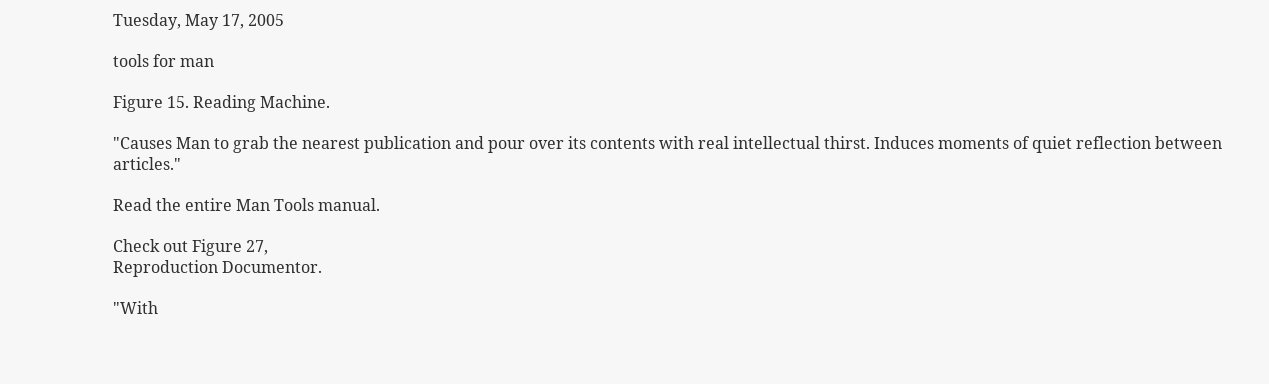Tuesday, May 17, 2005

tools for man

Figure 15. Reading Machine.

"Causes Man to grab the nearest publication and pour over its contents with real intellectual thirst. Induces moments of quiet reflection between articles."

Read the entire Man Tools manual.

Check out Figure 27,
Reproduction Documentor.

"With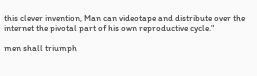this clever invention, Man can videotape and distribute over the internet the pivotal part of his own reproductive cycle."

men shall triumph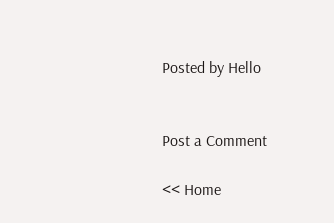Posted by Hello


Post a Comment

<< Home